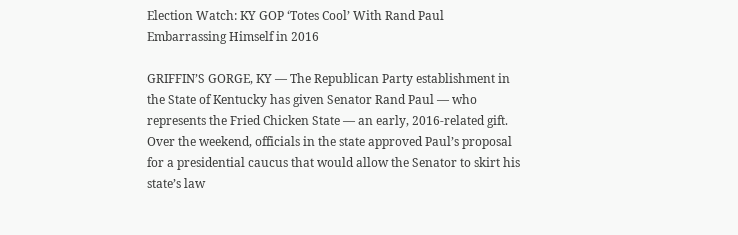Election Watch: KY GOP ‘Totes Cool’ With Rand Paul Embarrassing Himself in 2016

GRIFFIN’S GORGE, KY — The Republican Party establishment in the State of Kentucky has given Senator Rand Paul — who represents the Fried Chicken State — an early, 2016-related gift. Over the weekend, officials in the state approved Paul’s proposal for a presidential caucus that would allow the Senator to skirt his state’s law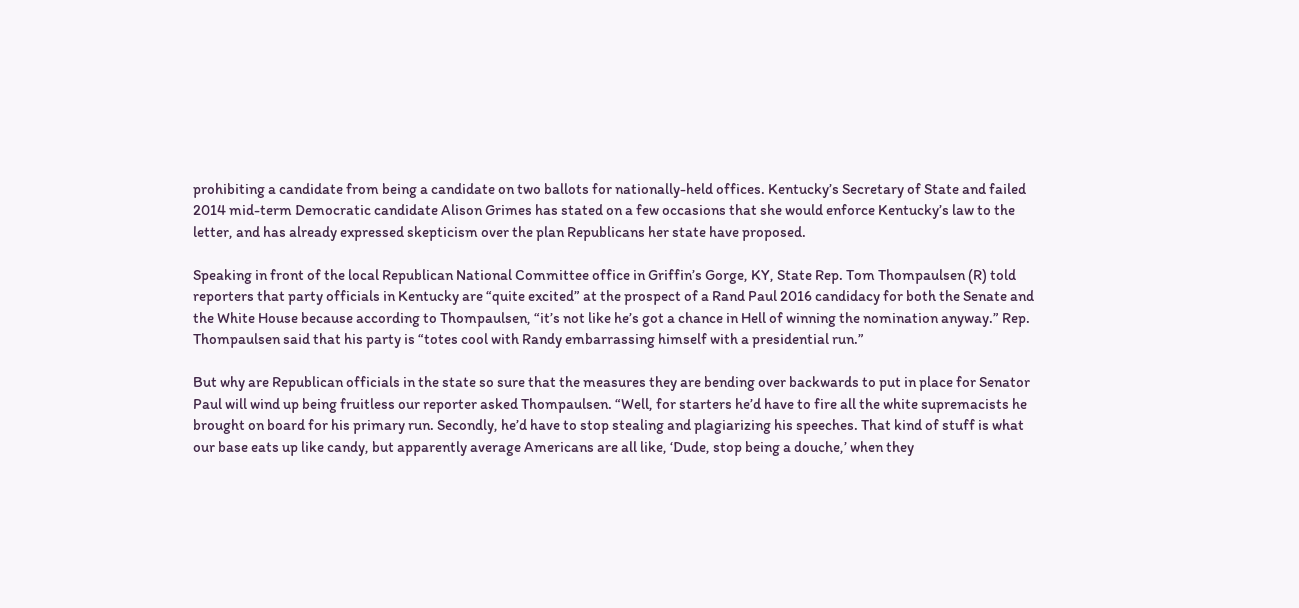prohibiting a candidate from being a candidate on two ballots for nationally-held offices. Kentucky’s Secretary of State and failed 2014 mid-term Democratic candidate Alison Grimes has stated on a few occasions that she would enforce Kentucky’s law to the letter, and has already expressed skepticism over the plan Republicans her state have proposed.

Speaking in front of the local Republican National Committee office in Griffin’s Gorge, KY, State Rep. Tom Thompaulsen (R) told reporters that party officials in Kentucky are “quite excited” at the prospect of a Rand Paul 2016 candidacy for both the Senate and the White House because according to Thompaulsen, “it’s not like he’s got a chance in Hell of winning the nomination anyway.” Rep. Thompaulsen said that his party is “totes cool with Randy embarrassing himself with a presidential run.”

But why are Republican officials in the state so sure that the measures they are bending over backwards to put in place for Senator Paul will wind up being fruitless our reporter asked Thompaulsen. “Well, for starters he’d have to fire all the white supremacists he brought on board for his primary run. Secondly, he’d have to stop stealing and plagiarizing his speeches. That kind of stuff is what our base eats up like candy, but apparently average Americans are all like, ‘Dude, stop being a douche,’ when they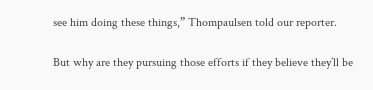see him doing these things,” Thompaulsen told our reporter.

But why are they pursuing those efforts if they believe they’ll be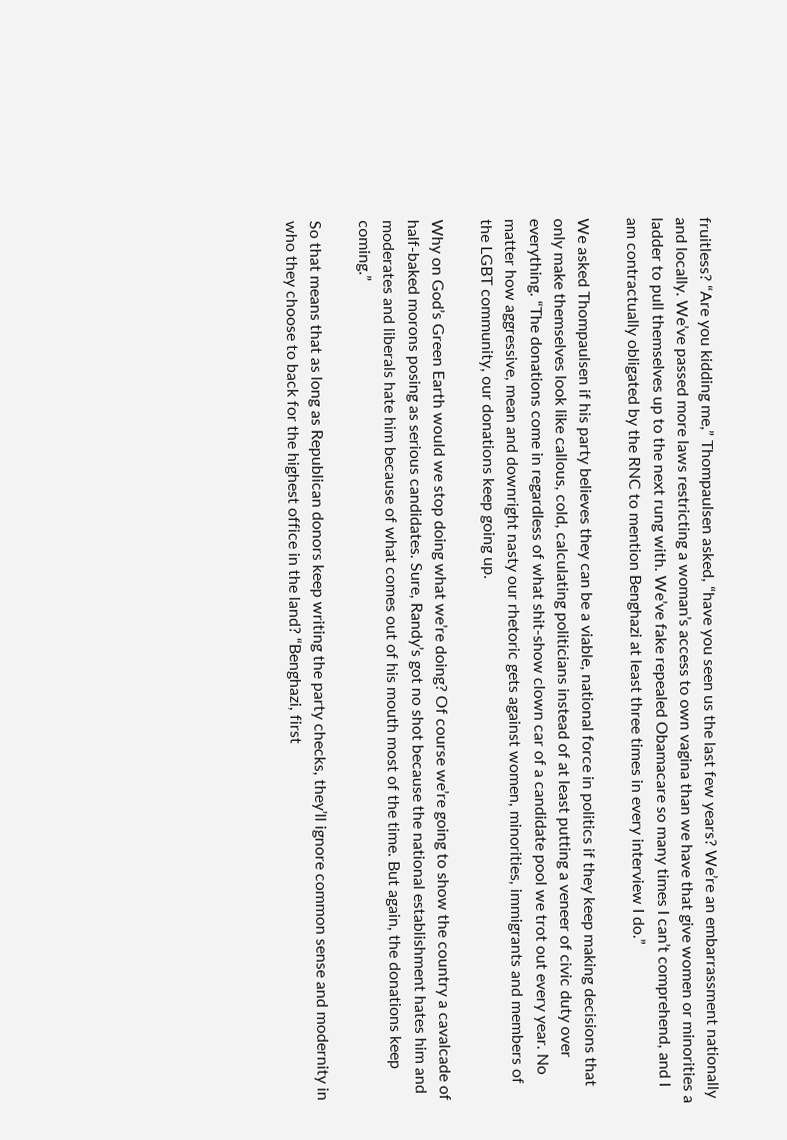fruitless? “Are you kidding me,” Thompaulsen asked, “have you seen us the last few years? We’re an embarrassment nationally and locally. We’ve passed more laws restricting a woman’s access to own vagina than we have that give women or minorities a ladder to pull themselves up to the next rung with. We’ve fake repealed Obamacare so many times I can’t comprehend, and I am contractually obligated by the RNC to mention Benghazi at least three times in every interview I do.”

We asked Thompaulsen if his party believes they can be a viable, national force in politics if they keep making decisions that only make themselves look like callous, cold, calculating politicians instead of at least putting a veneer of civic duty over everything. “The donations come in regardless of what shit-show clown car of a candidate pool we trot out every year. No matter how aggressive, mean and downright nasty our rhetoric gets against women, minorities, immigrants and members of the LGBT community, our donations keep going up.

Why on God’s Green Earth would we stop doing what we’re doing? Of course we’re going to show the country a cavalcade of half-baked morons posing as serious candidates. Sure, Randy’s got no shot because the national establishment hates him and moderates and liberals hate him because of what comes out of his mouth most of the time. But again, the donations keep coming.”

So that means that as long as Republican donors keep writing the party checks, they’ll ignore common sense and modernity in who they choose to back for the highest office in the land? “Benghazi, first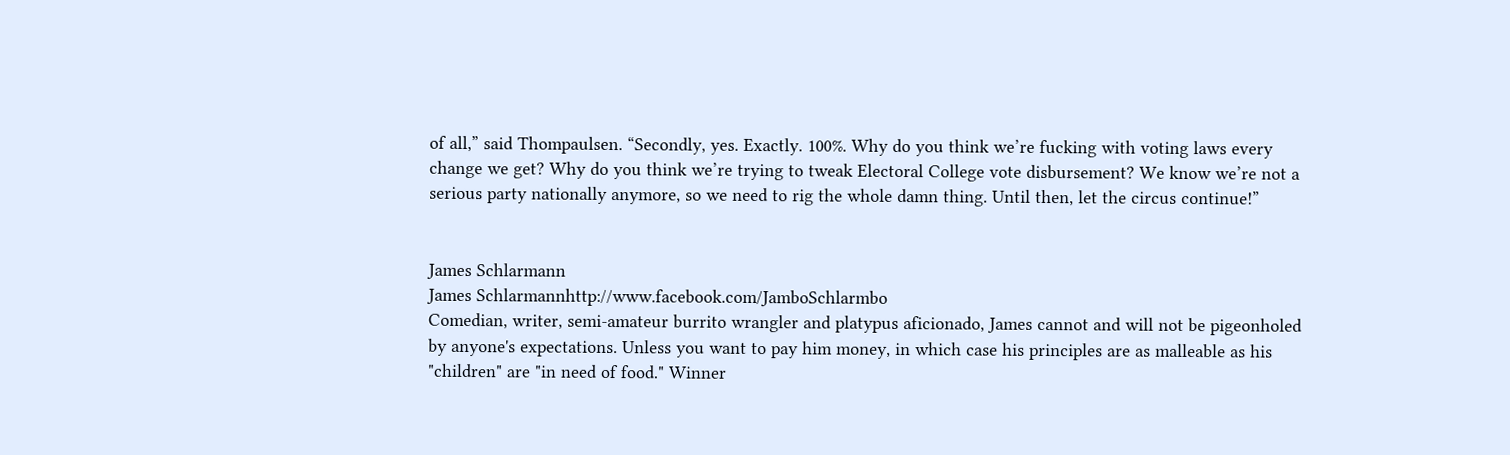of all,” said Thompaulsen. “Secondly, yes. Exactly. 100%. Why do you think we’re fucking with voting laws every change we get? Why do you think we’re trying to tweak Electoral College vote disbursement? We know we’re not a serious party nationally anymore, so we need to rig the whole damn thing. Until then, let the circus continue!”


James Schlarmann
James Schlarmannhttp://www.facebook.com/JamboSchlarmbo
Comedian, writer, semi-amateur burrito wrangler and platypus aficionado, James cannot and will not be pigeonholed by anyone's expectations. Unless you want to pay him money, in which case his principles are as malleable as his "children" are "in need of food." Winner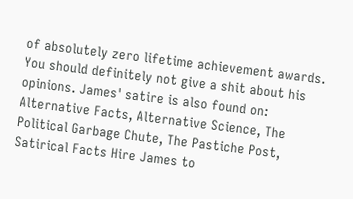of absolutely zero lifetime achievement awards. You should definitely not give a shit about his opinions. James' satire is also found on: Alternative Facts, Alternative Science, The Political Garbage Chute, The Pastiche Post, Satirical Facts Hire James to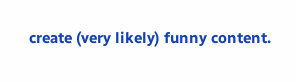create (very likely) funny content.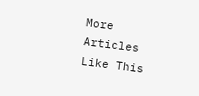More Articles Like This